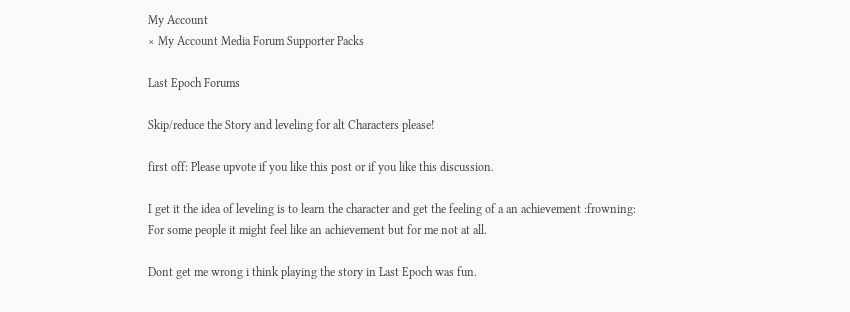My Account
× My Account Media Forum Supporter Packs

Last Epoch Forums

Skip/reduce the Story and leveling for alt Characters please!

first off: Please upvote if you like this post or if you like this discussion.

I get it the idea of leveling is to learn the character and get the feeling of a an achievement :frowning:
For some people it might feel like an achievement but for me not at all.

Dont get me wrong i think playing the story in Last Epoch was fun.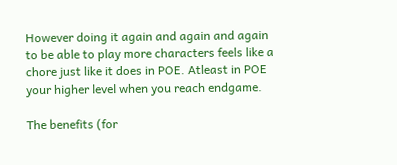However doing it again and again and again to be able to play more characters feels like a chore just like it does in POE. Atleast in POE your higher level when you reach endgame.

The benefits (for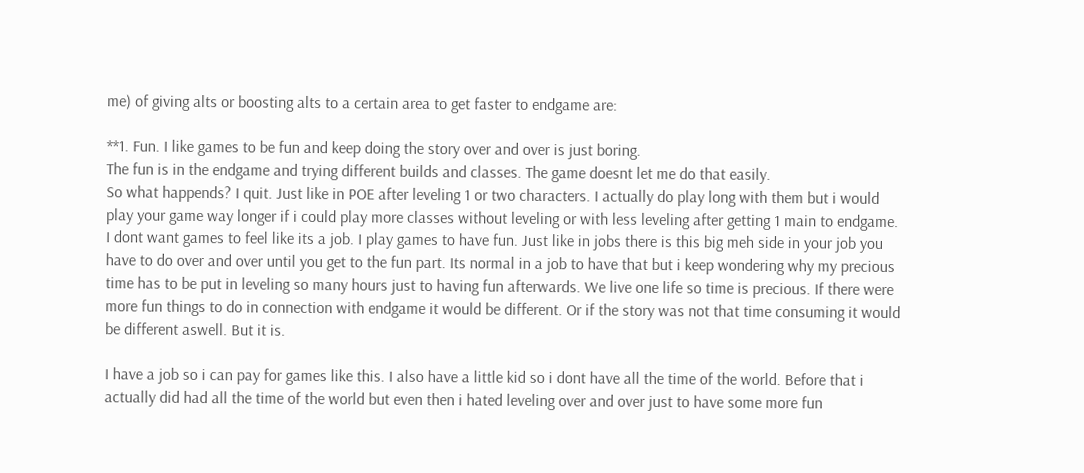me) of giving alts or boosting alts to a certain area to get faster to endgame are:

**1. Fun. I like games to be fun and keep doing the story over and over is just boring.
The fun is in the endgame and trying different builds and classes. The game doesnt let me do that easily.
So what happends? I quit. Just like in POE after leveling 1 or two characters. I actually do play long with them but i would play your game way longer if i could play more classes without leveling or with less leveling after getting 1 main to endgame.
I dont want games to feel like its a job. I play games to have fun. Just like in jobs there is this big meh side in your job you have to do over and over until you get to the fun part. Its normal in a job to have that but i keep wondering why my precious time has to be put in leveling so many hours just to having fun afterwards. We live one life so time is precious. If there were more fun things to do in connection with endgame it would be different. Or if the story was not that time consuming it would be different aswell. But it is.

I have a job so i can pay for games like this. I also have a little kid so i dont have all the time of the world. Before that i actually did had all the time of the world but even then i hated leveling over and over just to have some more fun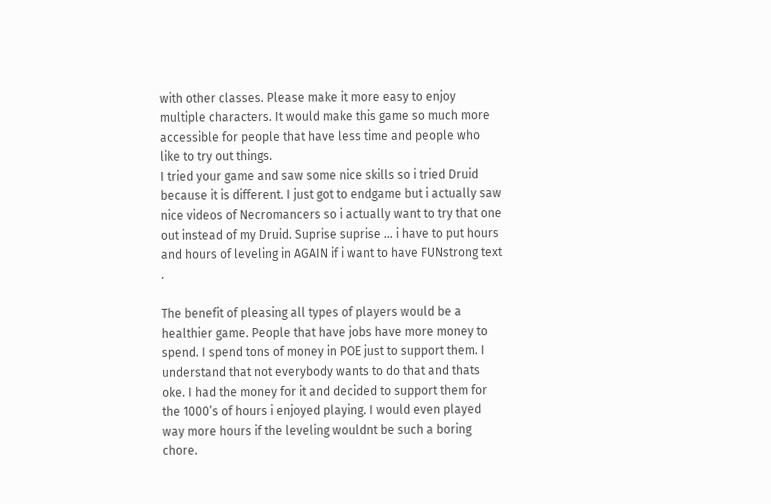with other classes. Please make it more easy to enjoy multiple characters. It would make this game so much more accessible for people that have less time and people who like to try out things.
I tried your game and saw some nice skills so i tried Druid because it is different. I just got to endgame but i actually saw nice videos of Necromancers so i actually want to try that one out instead of my Druid. Suprise suprise … i have to put hours and hours of leveling in AGAIN if i want to have FUNstrong text .

The benefit of pleasing all types of players would be a healthier game. People that have jobs have more money to spend. I spend tons of money in POE just to support them. I understand that not everybody wants to do that and thats oke. I had the money for it and decided to support them for the 1000’s of hours i enjoyed playing. I would even played way more hours if the leveling wouldnt be such a boring chore.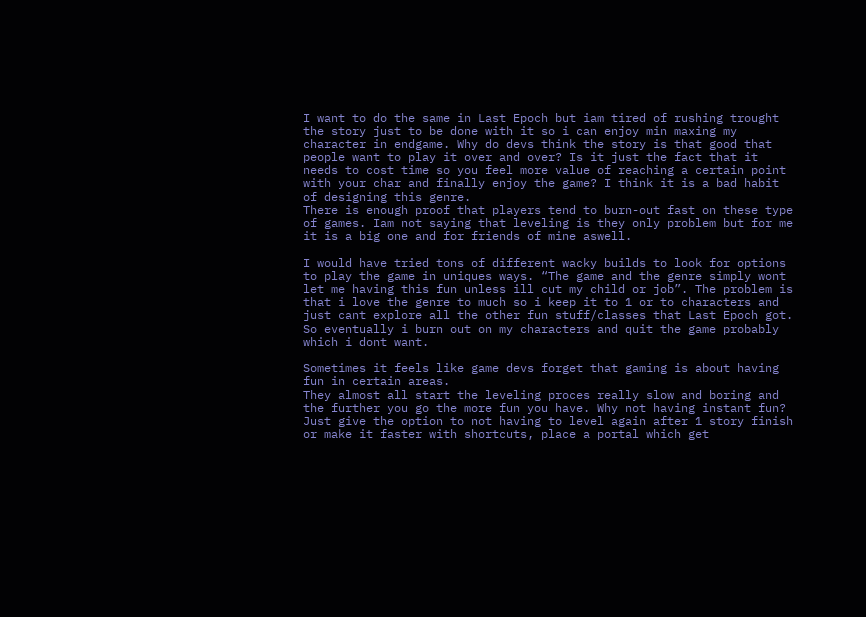I want to do the same in Last Epoch but iam tired of rushing trought the story just to be done with it so i can enjoy min maxing my character in endgame. Why do devs think the story is that good that people want to play it over and over? Is it just the fact that it needs to cost time so you feel more value of reaching a certain point with your char and finally enjoy the game? I think it is a bad habit of designing this genre.
There is enough proof that players tend to burn-out fast on these type of games. Iam not saying that leveling is they only problem but for me it is a big one and for friends of mine aswell.

I would have tried tons of different wacky builds to look for options to play the game in uniques ways. “The game and the genre simply wont let me having this fun unless ill cut my child or job”. The problem is that i love the genre to much so i keep it to 1 or to characters and just cant explore all the other fun stuff/classes that Last Epoch got. So eventually i burn out on my characters and quit the game probably which i dont want.

Sometimes it feels like game devs forget that gaming is about having fun in certain areas.
They almost all start the leveling proces really slow and boring and the further you go the more fun you have. Why not having instant fun? Just give the option to not having to level again after 1 story finish or make it faster with shortcuts, place a portal which get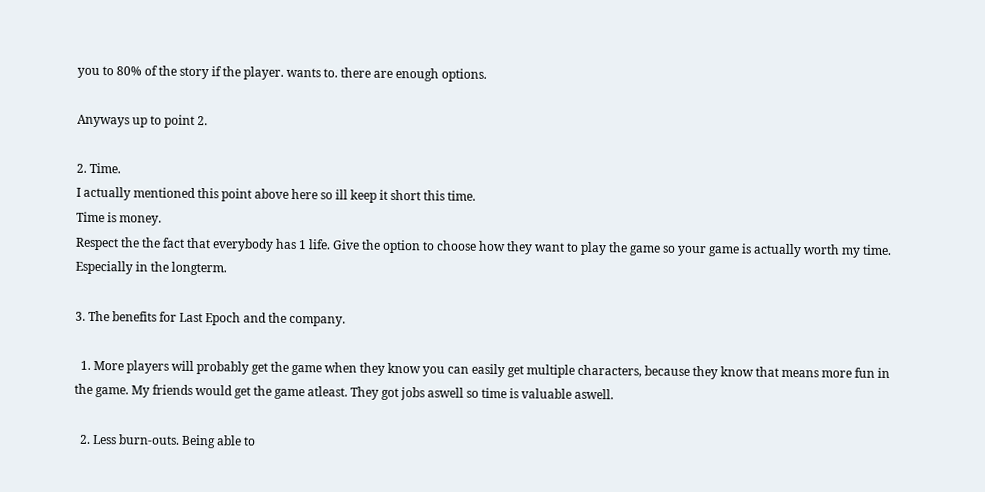you to 80% of the story if the player. wants to. there are enough options.

Anyways up to point 2.

2. Time.
I actually mentioned this point above here so ill keep it short this time.
Time is money.
Respect the the fact that everybody has 1 life. Give the option to choose how they want to play the game so your game is actually worth my time. Especially in the longterm.

3. The benefits for Last Epoch and the company.

  1. More players will probably get the game when they know you can easily get multiple characters, because they know that means more fun in the game. My friends would get the game atleast. They got jobs aswell so time is valuable aswell.

  2. Less burn-outs. Being able to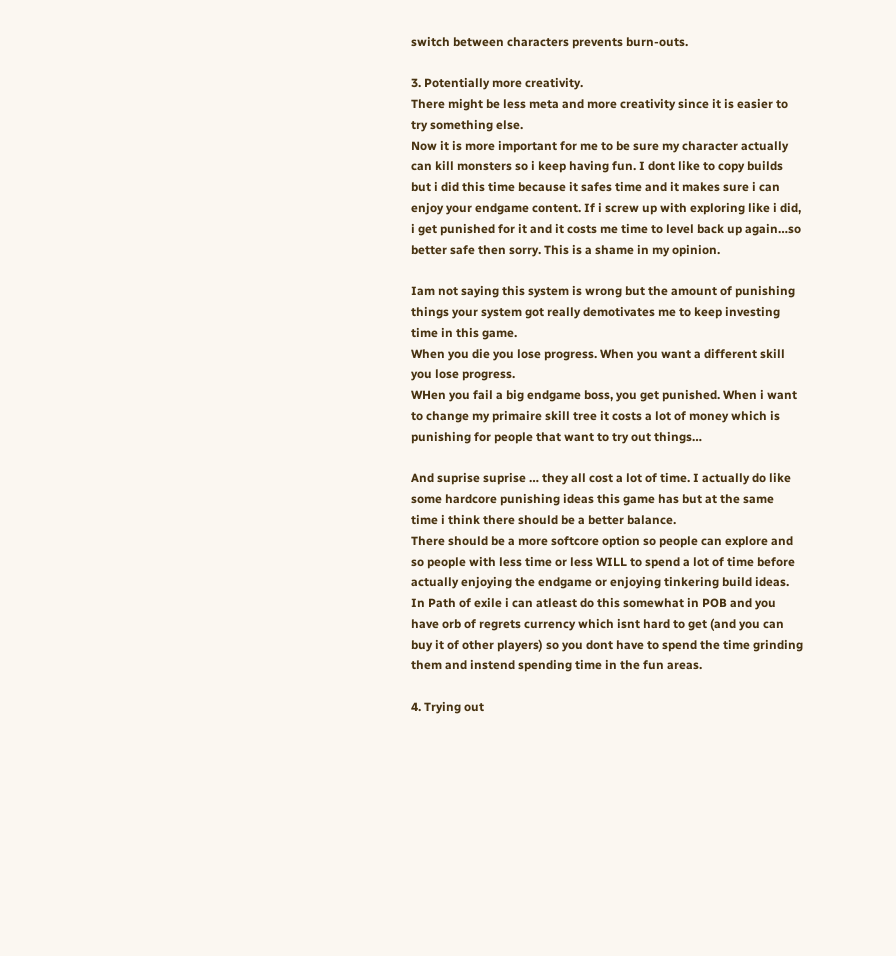switch between characters prevents burn-outs.

3. Potentially more creativity.
There might be less meta and more creativity since it is easier to try something else.
Now it is more important for me to be sure my character actually can kill monsters so i keep having fun. I dont like to copy builds but i did this time because it safes time and it makes sure i can enjoy your endgame content. If i screw up with exploring like i did, i get punished for it and it costs me time to level back up again…so better safe then sorry. This is a shame in my opinion.

Iam not saying this system is wrong but the amount of punishing things your system got really demotivates me to keep investing time in this game.
When you die you lose progress. When you want a different skill you lose progress.
WHen you fail a big endgame boss, you get punished. When i want to change my primaire skill tree it costs a lot of money which is punishing for people that want to try out things…

And suprise suprise … they all cost a lot of time. I actually do like some hardcore punishing ideas this game has but at the same time i think there should be a better balance.
There should be a more softcore option so people can explore and so people with less time or less WILL to spend a lot of time before actually enjoying the endgame or enjoying tinkering build ideas. In Path of exile i can atleast do this somewhat in POB and you have orb of regrets currency which isnt hard to get (and you can buy it of other players) so you dont have to spend the time grinding them and instend spending time in the fun areas.

4. Trying out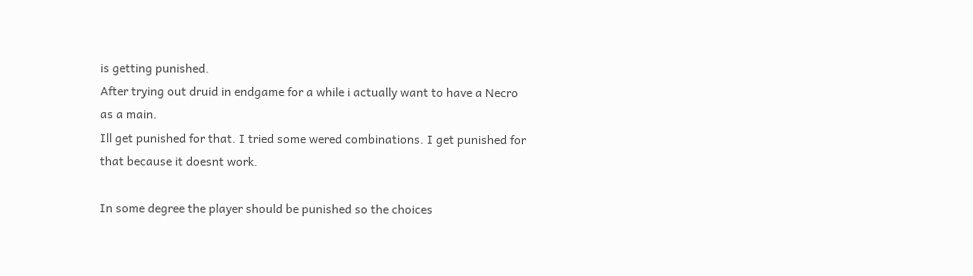is getting punished.
After trying out druid in endgame for a while i actually want to have a Necro as a main.
Ill get punished for that. I tried some wered combinations. I get punished for that because it doesnt work.

In some degree the player should be punished so the choices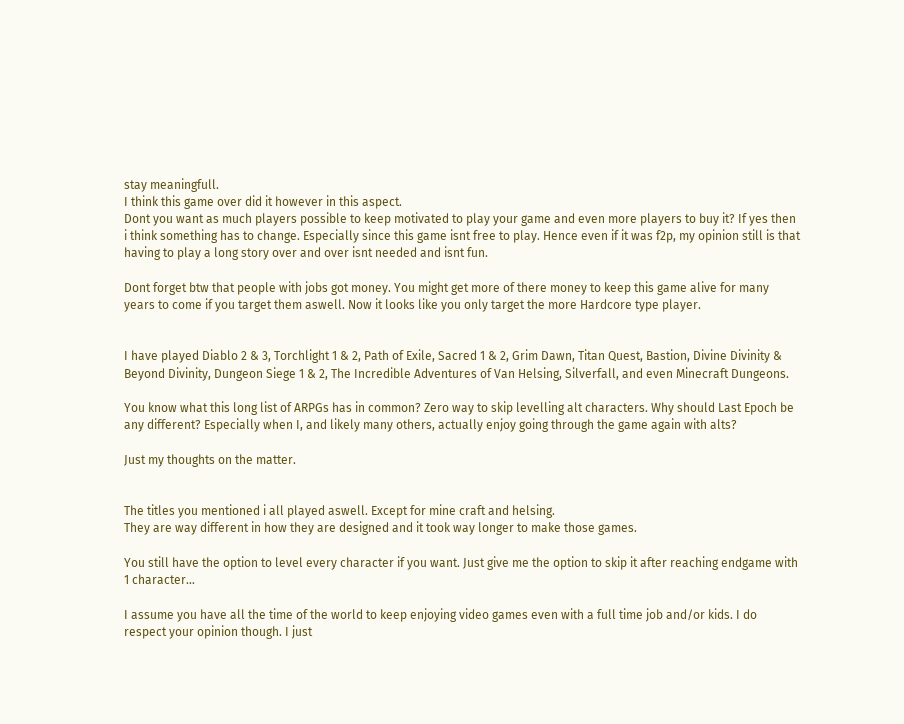stay meaningfull.
I think this game over did it however in this aspect.
Dont you want as much players possible to keep motivated to play your game and even more players to buy it? If yes then i think something has to change. Especially since this game isnt free to play. Hence even if it was f2p, my opinion still is that having to play a long story over and over isnt needed and isnt fun.

Dont forget btw that people with jobs got money. You might get more of there money to keep this game alive for many years to come if you target them aswell. Now it looks like you only target the more Hardcore type player.


I have played Diablo 2 & 3, Torchlight 1 & 2, Path of Exile, Sacred 1 & 2, Grim Dawn, Titan Quest, Bastion, Divine Divinity & Beyond Divinity, Dungeon Siege 1 & 2, The Incredible Adventures of Van Helsing, Silverfall, and even Minecraft Dungeons.

You know what this long list of ARPGs has in common? Zero way to skip levelling alt characters. Why should Last Epoch be any different? Especially when I, and likely many others, actually enjoy going through the game again with alts?

Just my thoughts on the matter.


The titles you mentioned i all played aswell. Except for mine craft and helsing.
They are way different in how they are designed and it took way longer to make those games.

You still have the option to level every character if you want. Just give me the option to skip it after reaching endgame with 1 character…

I assume you have all the time of the world to keep enjoying video games even with a full time job and/or kids. I do respect your opinion though. I just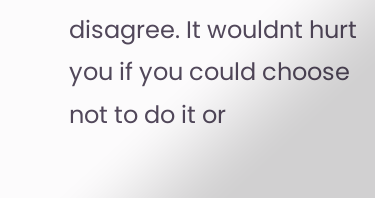disagree. It wouldnt hurt you if you could choose not to do it or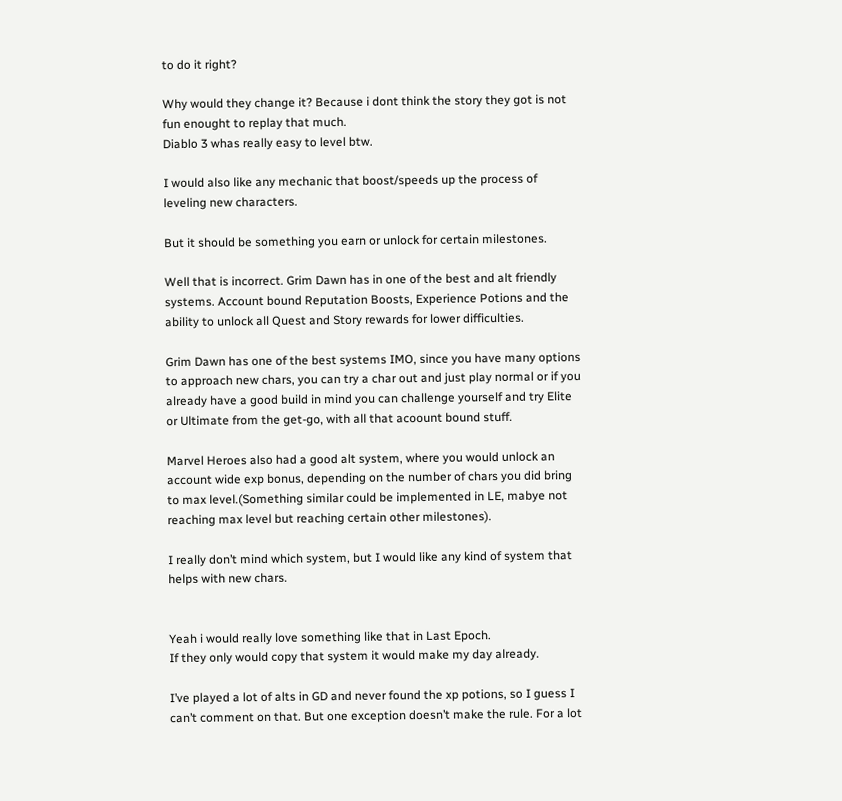to do it right?

Why would they change it? Because i dont think the story they got is not fun enought to replay that much.
Diablo 3 whas really easy to level btw.

I would also like any mechanic that boost/speeds up the process of leveling new characters.

But it should be something you earn or unlock for certain milestones.

Well that is incorrect. Grim Dawn has in one of the best and alt friendly systems. Account bound Reputation Boosts, Experience Potions and the ability to unlock all Quest and Story rewards for lower difficulties.

Grim Dawn has one of the best systems IMO, since you have many options to approach new chars, you can try a char out and just play normal or if you already have a good build in mind you can challenge yourself and try Elite or Ultimate from the get-go, with all that acoount bound stuff.

Marvel Heroes also had a good alt system, where you would unlock an account wide exp bonus, depending on the number of chars you did bring to max level.(Something similar could be implemented in LE, mabye not reaching max level but reaching certain other milestones).

I really don’t mind which system, but I would like any kind of system that helps with new chars.


Yeah i would really love something like that in Last Epoch.
If they only would copy that system it would make my day already.

I’ve played a lot of alts in GD and never found the xp potions, so I guess I can’t comment on that. But one exception doesn’t make the rule. For a lot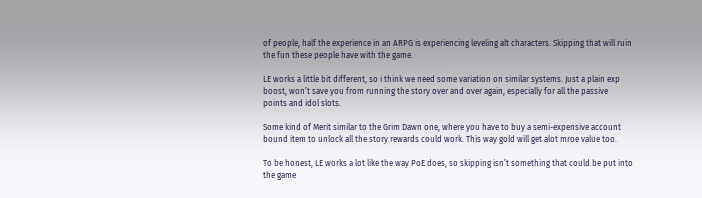of people, half the experience in an ARPG is experiencing leveling alt characters. Skipping that will ruin the fun these people have with the game.

LE works a little bit different, so i think we need some variation on similar systems. Just a plain exp boost, won’t save you from running the story over and over again, especially for all the passive points and idol slots.

Some kind of Merit similar to the Grim Dawn one, where you have to buy a semi-expensive account bound item to unlock all the story rewards could work. This way gold will get alot mroe value too.

To be honest, LE works a lot like the way PoE does, so skipping isn’t something that could be put into the game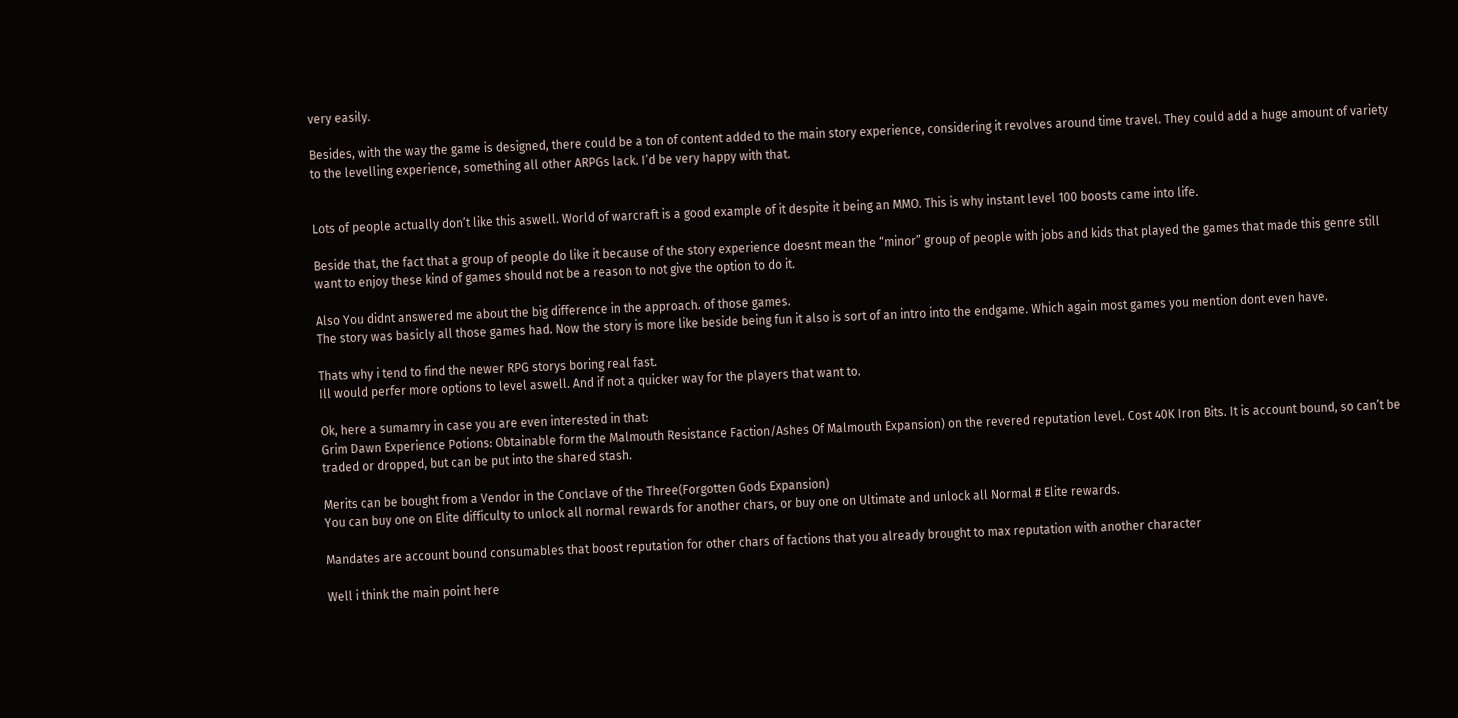very easily.

Besides, with the way the game is designed, there could be a ton of content added to the main story experience, considering it revolves around time travel. They could add a huge amount of variety to the levelling experience, something all other ARPGs lack. I’d be very happy with that.


Lots of people actually don’t like this aswell. World of warcraft is a good example of it despite it being an MMO. This is why instant level 100 boosts came into life.

Beside that, the fact that a group of people do like it because of the story experience doesnt mean the “minor” group of people with jobs and kids that played the games that made this genre still want to enjoy these kind of games should not be a reason to not give the option to do it.

Also You didnt answered me about the big difference in the approach. of those games.
The story was basicly all those games had. Now the story is more like beside being fun it also is sort of an intro into the endgame. Which again most games you mention dont even have.

Thats why i tend to find the newer RPG storys boring real fast.
Ill would perfer more options to level aswell. And if not a quicker way for the players that want to.

Ok, here a sumamry in case you are even interested in that:
Grim Dawn Experience Potions: Obtainable form the Malmouth Resistance Faction/Ashes Of Malmouth Expansion) on the revered reputation level. Cost 40K Iron Bits. It is account bound, so can’t be traded or dropped, but can be put into the shared stash.

Merits can be bought from a Vendor in the Conclave of the Three(Forgotten Gods Expansion)
You can buy one on Elite difficulty to unlock all normal rewards for another chars, or buy one on Ultimate and unlock all Normal # Elite rewards.

Mandates are account bound consumables that boost reputation for other chars of factions that you already brought to max reputation with another character

Well i think the main point here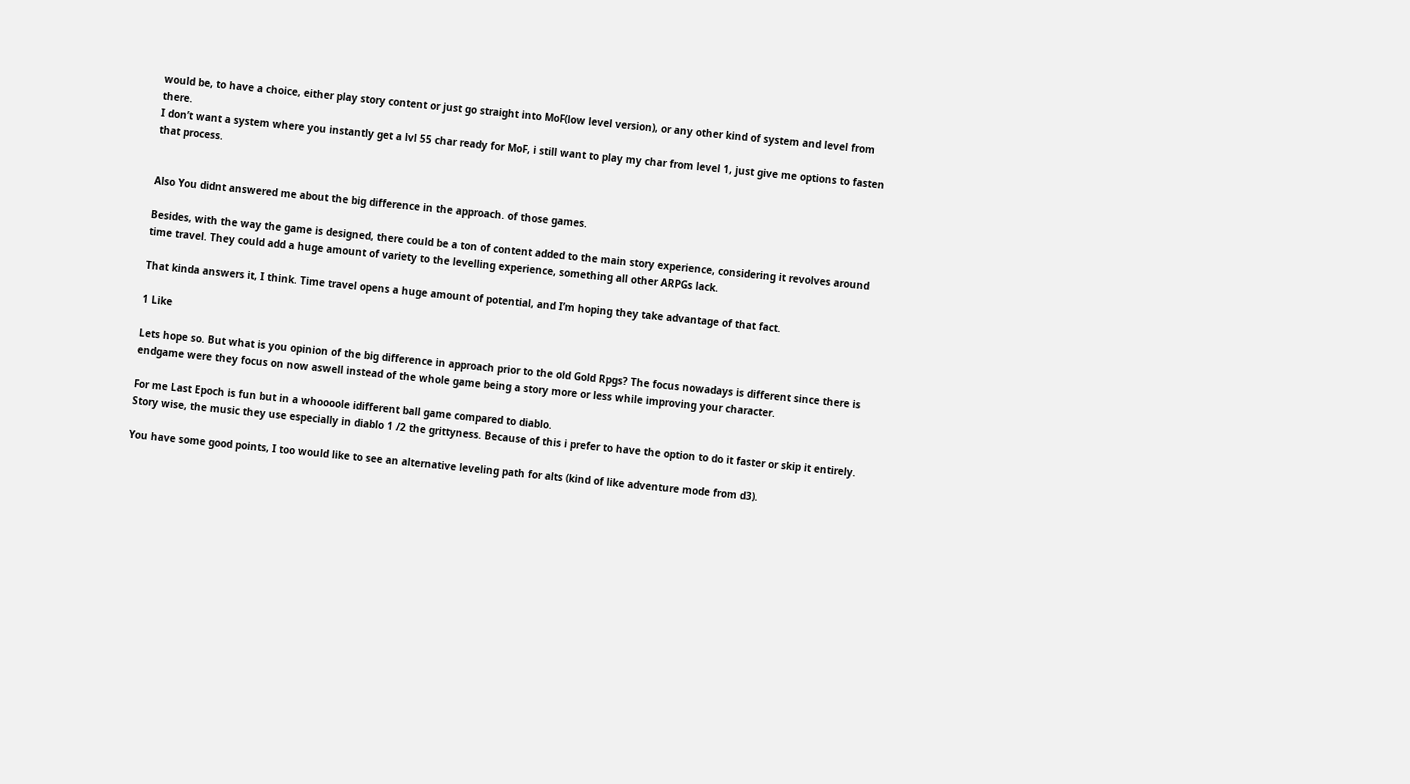would be, to have a choice, either play story content or just go straight into MoF(low level version), or any other kind of system and level from there.
I don’t want a system where you instantly get a lvl 55 char ready for MoF, i still want to play my char from level 1, just give me options to fasten that process.


Also You didnt answered me about the big difference in the approach. of those games.

Besides, with the way the game is designed, there could be a ton of content added to the main story experience, considering it revolves around time travel. They could add a huge amount of variety to the levelling experience, something all other ARPGs lack.

That kinda answers it, I think. Time travel opens a huge amount of potential, and I’m hoping they take advantage of that fact.

1 Like

Lets hope so. But what is you opinion of the big difference in approach prior to the old Gold Rpgs? The focus nowadays is different since there is endgame were they focus on now aswell instead of the whole game being a story more or less while improving your character.

For me Last Epoch is fun but in a whoooole idifferent ball game compared to diablo.
Story wise, the music they use especially in diablo 1 /2 the grittyness. Because of this i prefer to have the option to do it faster or skip it entirely.

You have some good points, I too would like to see an alternative leveling path for alts (kind of like adventure mode from d3).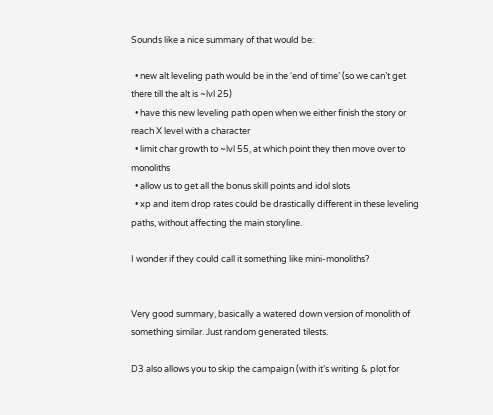Sounds like a nice summary of that would be:

  • new alt leveling path would be in the ‘end of time’ (so we can’t get there till the alt is ~lvl 25)
  • have this new leveling path open when we either finish the story or reach X level with a character
  • limit char growth to ~lvl 55, at which point they then move over to monoliths
  • allow us to get all the bonus skill points and idol slots
  • xp and item drop rates could be drastically different in these leveling paths, without affecting the main storyline.

I wonder if they could call it something like mini-monoliths?


Very good summary, basically a watered down version of monolith of something similar. Just random generated tilests.

D3 also allows you to skip the campaign (with it’s writing & plot for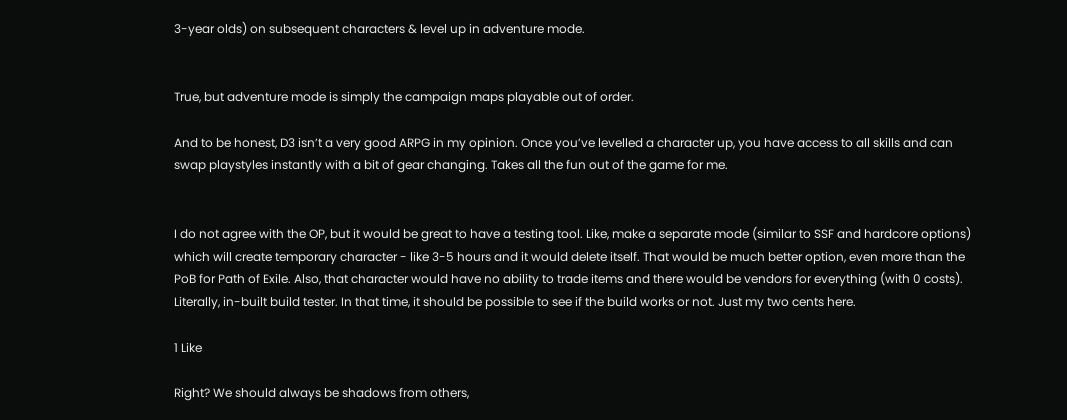3-year olds) on subsequent characters & level up in adventure mode.


True, but adventure mode is simply the campaign maps playable out of order.

And to be honest, D3 isn’t a very good ARPG in my opinion. Once you’ve levelled a character up, you have access to all skills and can swap playstyles instantly with a bit of gear changing. Takes all the fun out of the game for me.


I do not agree with the OP, but it would be great to have a testing tool. Like, make a separate mode (similar to SSF and hardcore options) which will create temporary character - like 3-5 hours and it would delete itself. That would be much better option, even more than the PoB for Path of Exile. Also, that character would have no ability to trade items and there would be vendors for everything (with 0 costs). Literally, in-built build tester. In that time, it should be possible to see if the build works or not. Just my two cents here.

1 Like

Right? We should always be shadows from others,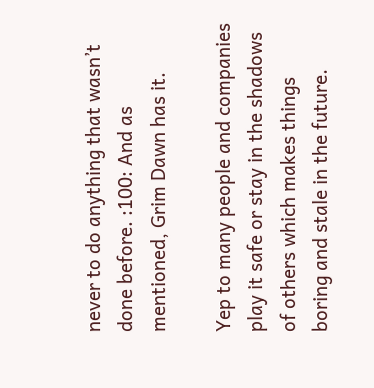never to do anything that wasn’t done before. :100: And as mentioned, Grim Dawn has it.

Yep to many people and companies play it safe or stay in the shadows of others which makes things boring and stale in the future.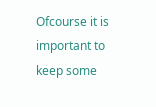Ofcourse it is important to keep some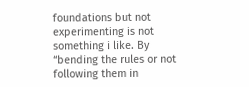foundations but not experimenting is not something i like. By “bending the rules or not following them in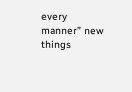every manner” new things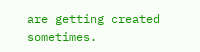are getting created sometimes.